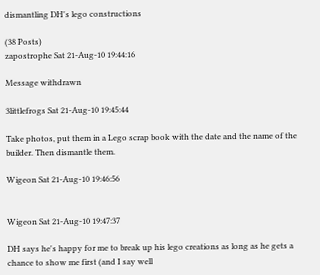dismantling DH's lego constructions

(38 Posts)
zapostrophe Sat 21-Aug-10 19:44:16

Message withdrawn

3littlefrogs Sat 21-Aug-10 19:45:44

Take photos, put them in a Lego scrap book with the date and the name of the builder. Then dismantle them.

Wigeon Sat 21-Aug-10 19:46:56


Wigeon Sat 21-Aug-10 19:47:37

DH says he's happy for me to break up his lego creations as long as he gets a chance to show me first (and I say well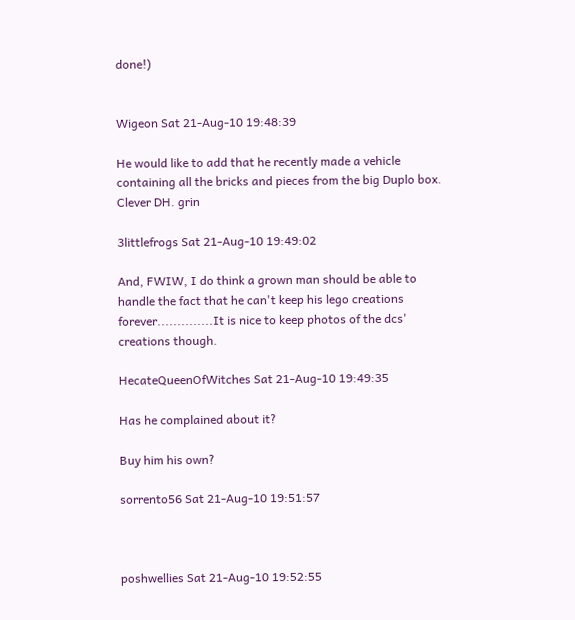done!)


Wigeon Sat 21-Aug-10 19:48:39

He would like to add that he recently made a vehicle containing all the bricks and pieces from the big Duplo box. Clever DH. grin

3littlefrogs Sat 21-Aug-10 19:49:02

And, FWIW, I do think a grown man should be able to handle the fact that he can't keep his lego creations forever..............It is nice to keep photos of the dcs' creations though.

HecateQueenOfWitches Sat 21-Aug-10 19:49:35

Has he complained about it?

Buy him his own?

sorrento56 Sat 21-Aug-10 19:51:57



poshwellies Sat 21-Aug-10 19:52:55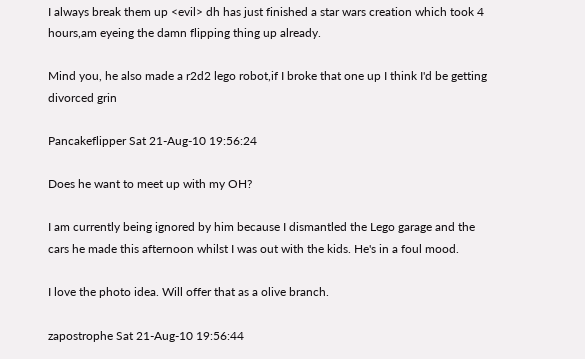I always break them up <evil> dh has just finished a star wars creation which took 4 hours,am eyeing the damn flipping thing up already.

Mind you, he also made a r2d2 lego robot,if I broke that one up I think I'd be getting divorced grin

Pancakeflipper Sat 21-Aug-10 19:56:24

Does he want to meet up with my OH?

I am currently being ignored by him because I dismantled the Lego garage and the cars he made this afternoon whilst I was out with the kids. He's in a foul mood.

I love the photo idea. Will offer that as a olive branch.

zapostrophe Sat 21-Aug-10 19:56:44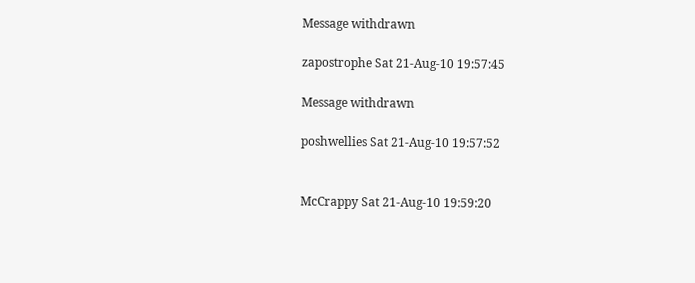Message withdrawn

zapostrophe Sat 21-Aug-10 19:57:45

Message withdrawn

poshwellies Sat 21-Aug-10 19:57:52


McCrappy Sat 21-Aug-10 19:59:20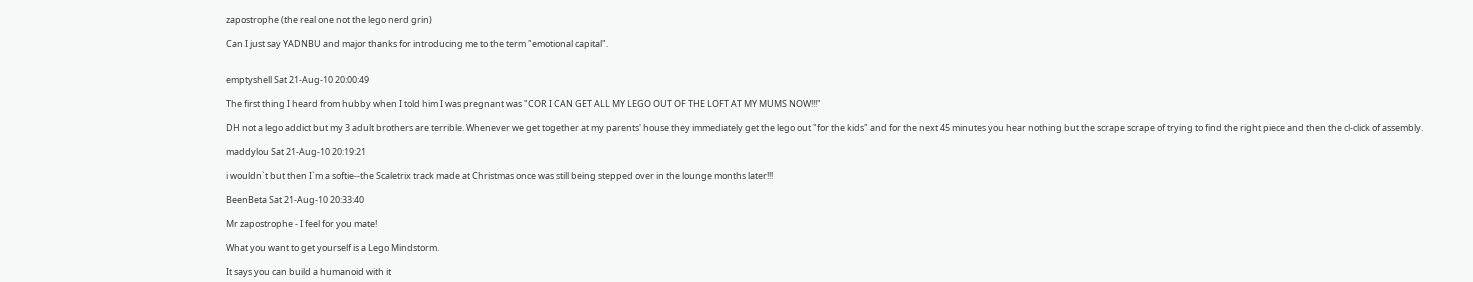zapostrophe (the real one not the lego nerd grin)

Can I just say YADNBU and major thanks for introducing me to the term "emotional capital".


emptyshell Sat 21-Aug-10 20:00:49

The first thing I heard from hubby when I told him I was pregnant was "COR I CAN GET ALL MY LEGO OUT OF THE LOFT AT MY MUMS NOW!!!"

DH not a lego addict but my 3 adult brothers are terrible. Whenever we get together at my parents' house they immediately get the lego out "for the kids" and for the next 45 minutes you hear nothing but the scrape scrape of trying to find the right piece and then the cl-click of assembly.

maddylou Sat 21-Aug-10 20:19:21

i wouldn`t but then I`m a softie--the Scaletrix track made at Christmas once was still being stepped over in the lounge months later!!!

BeenBeta Sat 21-Aug-10 20:33:40

Mr zapostrophe - I feel for you mate!

What you want to get yourself is a Lego Mindstorm.

It says you can build a humanoid with it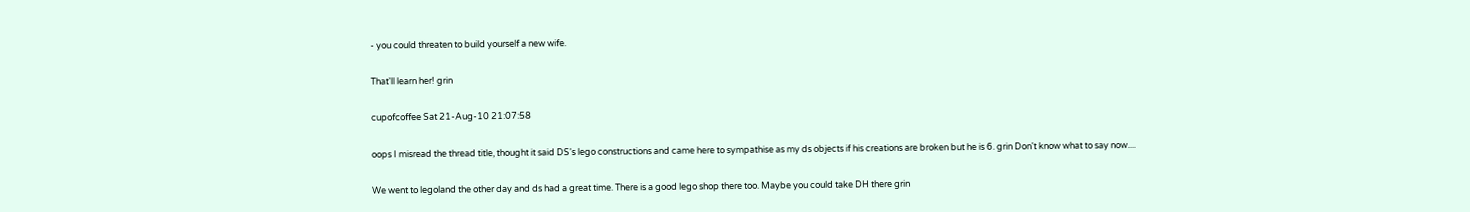- you could threaten to build yourself a new wife.

That'll learn her! grin

cupofcoffee Sat 21-Aug-10 21:07:58

oops I misread the thread title, thought it said DS's lego constructions and came here to sympathise as my ds objects if his creations are broken but he is 6. grin Don't know what to say now....

We went to legoland the other day and ds had a great time. There is a good lego shop there too. Maybe you could take DH there grin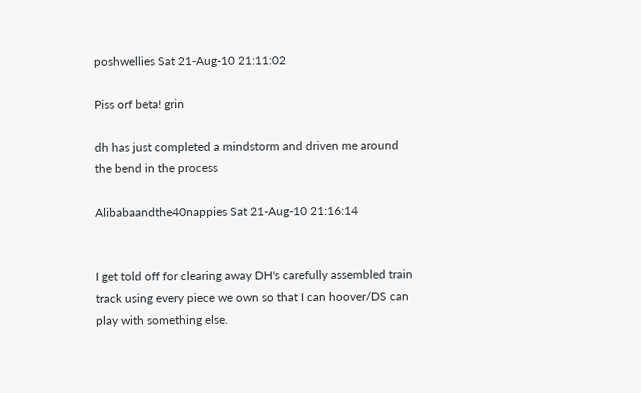poshwellies Sat 21-Aug-10 21:11:02

Piss orf beta! grin

dh has just completed a mindstorm and driven me around the bend in the process

Alibabaandthe40nappies Sat 21-Aug-10 21:16:14


I get told off for clearing away DH's carefully assembled train track using every piece we own so that I can hoover/DS can play with something else.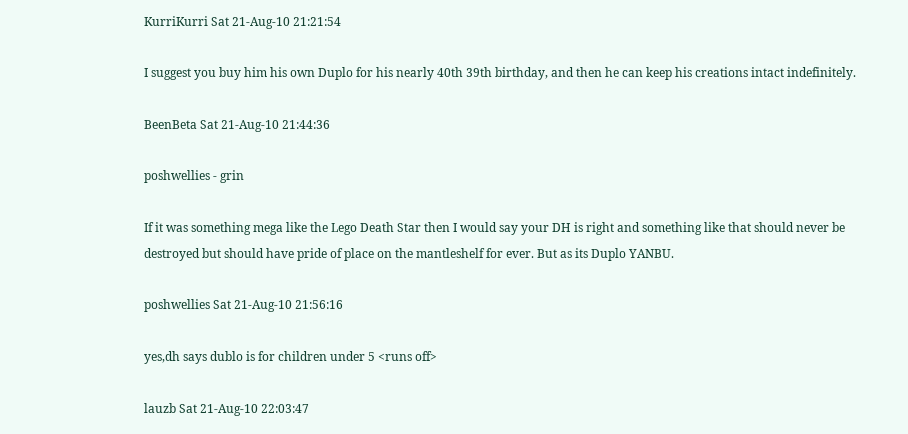KurriKurri Sat 21-Aug-10 21:21:54

I suggest you buy him his own Duplo for his nearly 40th 39th birthday, and then he can keep his creations intact indefinitely.

BeenBeta Sat 21-Aug-10 21:44:36

poshwellies - grin

If it was something mega like the Lego Death Star then I would say your DH is right and something like that should never be destroyed but should have pride of place on the mantleshelf for ever. But as its Duplo YANBU.

poshwellies Sat 21-Aug-10 21:56:16

yes,dh says dublo is for children under 5 <runs off>

lauzb Sat 21-Aug-10 22:03:47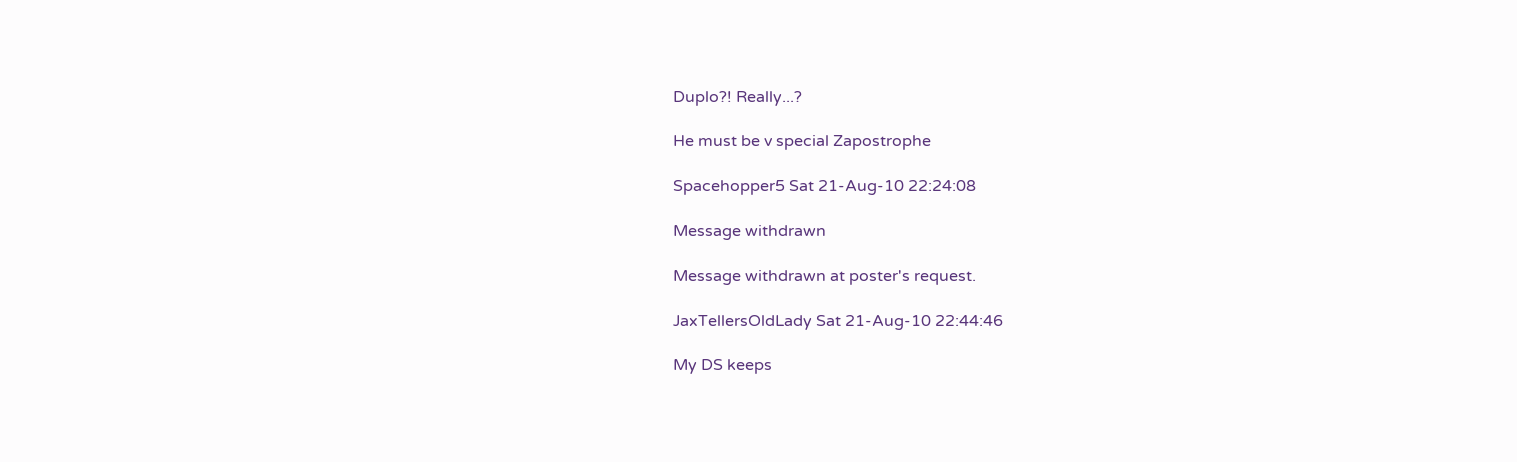Duplo?! Really...?

He must be v special Zapostrophe

Spacehopper5 Sat 21-Aug-10 22:24:08

Message withdrawn

Message withdrawn at poster's request.

JaxTellersOldLady Sat 21-Aug-10 22:44:46

My DS keeps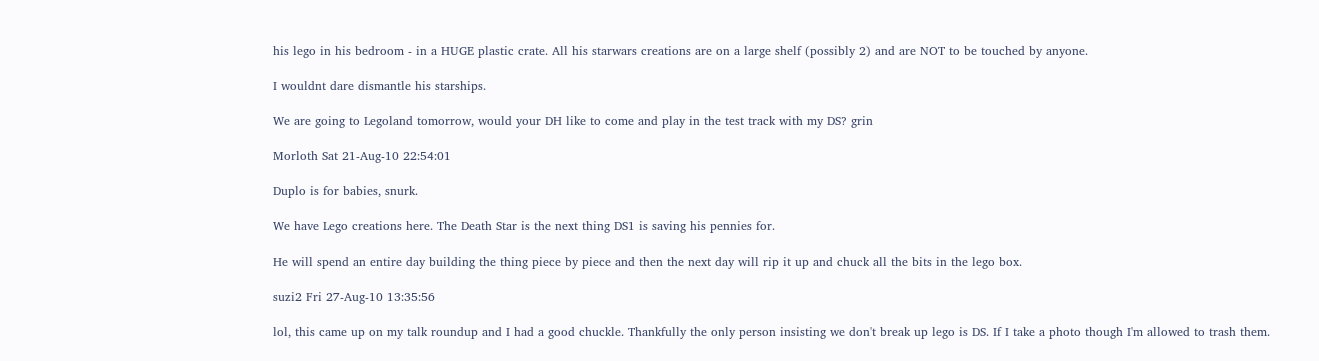his lego in his bedroom - in a HUGE plastic crate. All his starwars creations are on a large shelf (possibly 2) and are NOT to be touched by anyone.

I wouldnt dare dismantle his starships.

We are going to Legoland tomorrow, would your DH like to come and play in the test track with my DS? grin

Morloth Sat 21-Aug-10 22:54:01

Duplo is for babies, snurk.

We have Lego creations here. The Death Star is the next thing DS1 is saving his pennies for.

He will spend an entire day building the thing piece by piece and then the next day will rip it up and chuck all the bits in the lego box.

suzi2 Fri 27-Aug-10 13:35:56

lol, this came up on my talk roundup and I had a good chuckle. Thankfully the only person insisting we don't break up lego is DS. If I take a photo though I'm allowed to trash them.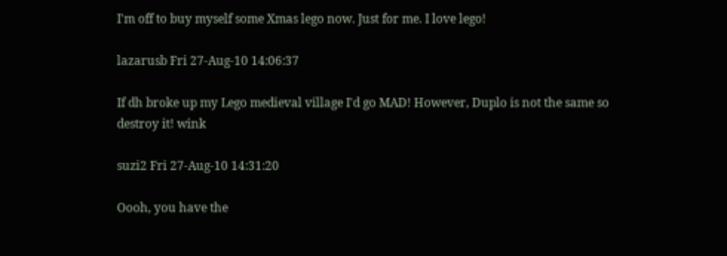I'm off to buy myself some Xmas lego now. Just for me. I love lego!

lazarusb Fri 27-Aug-10 14:06:37

If dh broke up my Lego medieval village I'd go MAD! However, Duplo is not the same so destroy it! wink

suzi2 Fri 27-Aug-10 14:31:20

Oooh, you have the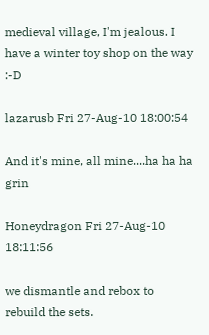medieval village, I'm jealous. I have a winter toy shop on the way :-D

lazarusb Fri 27-Aug-10 18:00:54

And it's mine, all mine....ha ha ha grin

Honeydragon Fri 27-Aug-10 18:11:56

we dismantle and rebox to rebuild the sets.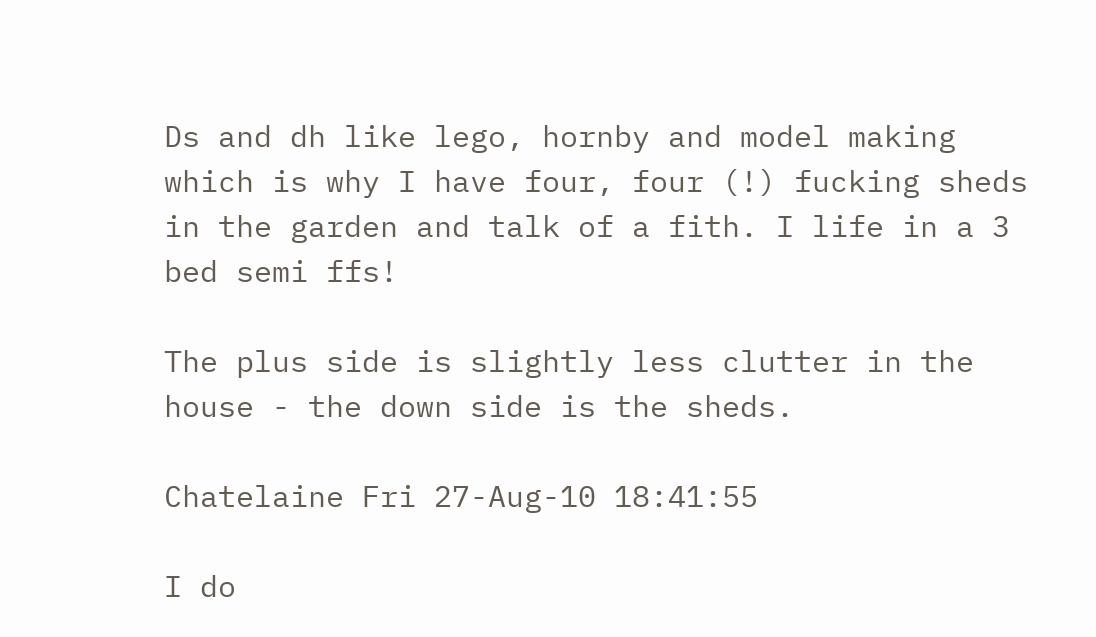Ds and dh like lego, hornby and model making which is why I have four, four (!) fucking sheds in the garden and talk of a fith. I life in a 3 bed semi ffs!

The plus side is slightly less clutter in the house - the down side is the sheds.

Chatelaine Fri 27-Aug-10 18:41:55

I do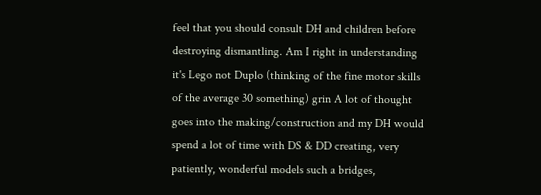feel that you should consult DH and children before destroying dismantling. Am I right in understanding it's Lego not Duplo (thinking of the fine motor skills of the average 30 something) grin A lot of thought goes into the making/construction and my DH would spend a lot of time with DS & DD creating, very patiently, wonderful models such a bridges,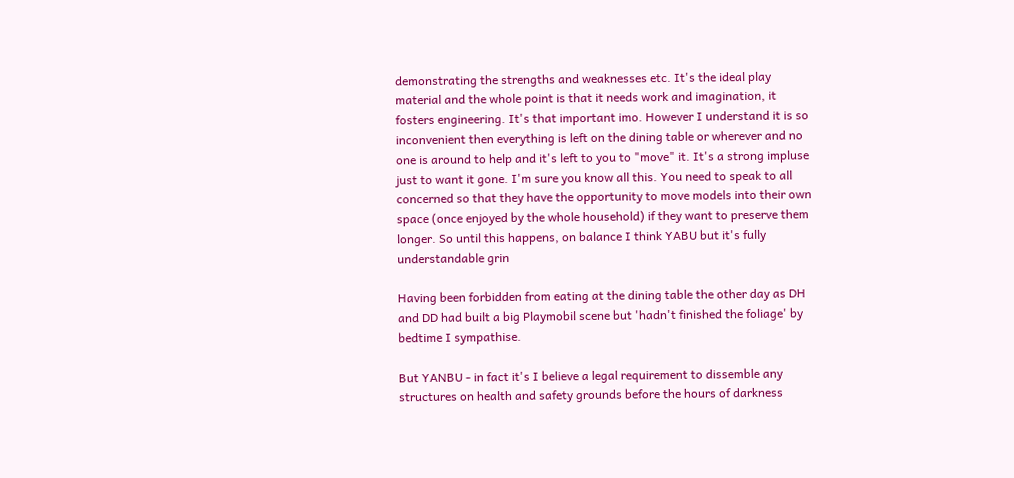demonstrating the strengths and weaknesses etc. It's the ideal play material and the whole point is that it needs work and imagination, it fosters engineering. It's that important imo. However I understand it is so inconvenient then everything is left on the dining table or wherever and no one is around to help and it's left to you to "move" it. It's a strong impluse just to want it gone. I'm sure you know all this. You need to speak to all concerned so that they have the opportunity to move models into their own space (once enjoyed by the whole household) if they want to preserve them longer. So until this happens, on balance I think YABU but it's fully understandable grin

Having been forbidden from eating at the dining table the other day as DH and DD had built a big Playmobil scene but 'hadn't finished the foliage' by bedtime I sympathise.

But YANBU - in fact it's I believe a legal requirement to dissemble any structures on health and safety grounds before the hours of darkness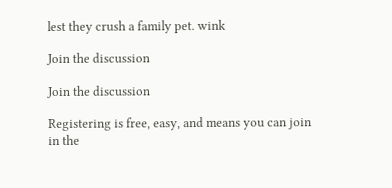lest they crush a family pet. wink

Join the discussion

Join the discussion

Registering is free, easy, and means you can join in the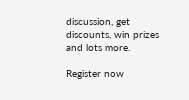discussion, get discounts, win prizes and lots more.

Register now